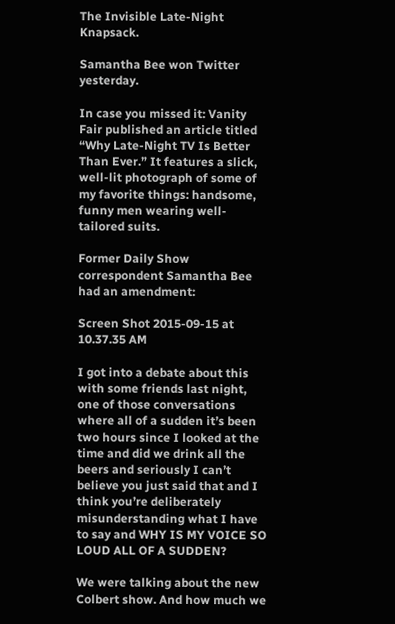The Invisible Late-Night Knapsack.

Samantha Bee won Twitter yesterday.

In case you missed it: Vanity Fair published an article titled “Why Late-Night TV Is Better Than Ever.” It features a slick, well-lit photograph of some of my favorite things: handsome, funny men wearing well-tailored suits.

Former Daily Show correspondent Samantha Bee had an amendment:

Screen Shot 2015-09-15 at 10.37.35 AM

I got into a debate about this with some friends last night, one of those conversations where all of a sudden it’s been two hours since I looked at the time and did we drink all the beers and seriously I can’t believe you just said that and I think you’re deliberately misunderstanding what I have to say and WHY IS MY VOICE SO LOUD ALL OF A SUDDEN?

We were talking about the new Colbert show. And how much we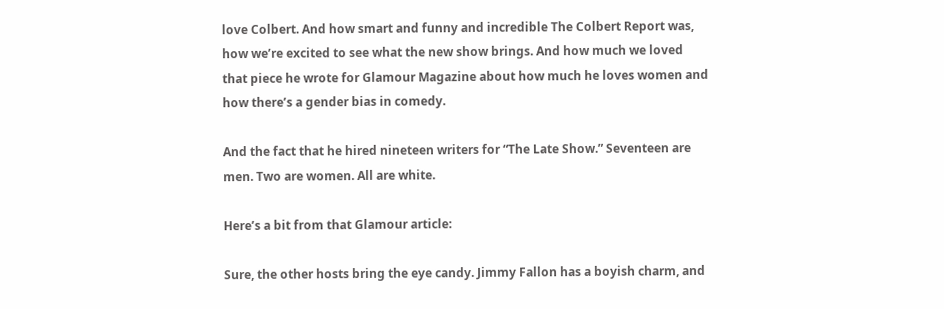love Colbert. And how smart and funny and incredible The Colbert Report was, how we’re excited to see what the new show brings. And how much we loved that piece he wrote for Glamour Magazine about how much he loves women and how there’s a gender bias in comedy.

And the fact that he hired nineteen writers for “The Late Show.” Seventeen are men. Two are women. All are white.

Here’s a bit from that Glamour article:

Sure, the other hosts bring the eye candy. Jimmy Fallon has a boyish charm, and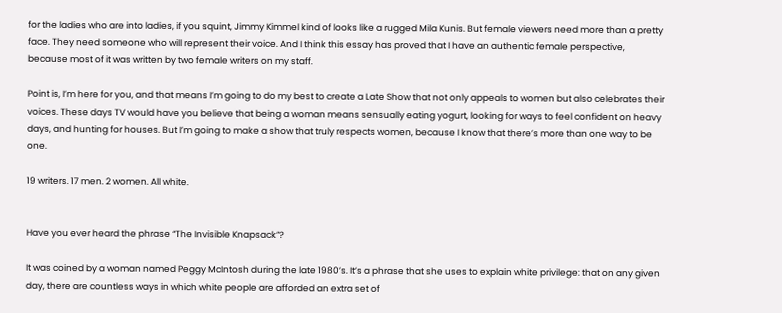for the ladies who are into ladies, if you squint, Jimmy Kimmel kind of looks like a rugged Mila Kunis. But female viewers need more than a pretty face. They need someone who will represent their voice. And I think this essay has proved that I have an authentic female perspective, because most of it was written by two female writers on my staff.

Point is, I’m here for you, and that means I’m going to do my best to create a Late Show that not only appeals to women but also celebrates their voices. These days TV would have you believe that being a woman means sensually eating yogurt, looking for ways to feel confident on heavy days, and hunting for houses. But I’m going to make a show that truly respects women, because I know that there’s more than one way to be one.

19 writers. 17 men. 2 women. All white.


Have you ever heard the phrase “The Invisible Knapsack”?

It was coined by a woman named Peggy McIntosh during the late 1980’s. It’s a phrase that she uses to explain white privilege: that on any given day, there are countless ways in which white people are afforded an extra set of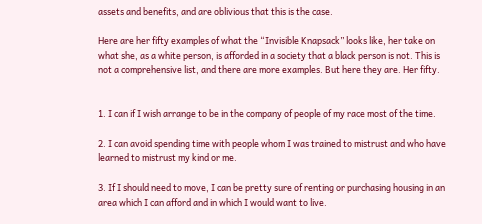assets and benefits, and are oblivious that this is the case.

Here are her fifty examples of what the “Invisible Knapsack” looks like, her take on what she, as a white person, is afforded in a society that a black person is not. This is not a comprehensive list, and there are more examples. But here they are. Her fifty.


1. I can if I wish arrange to be in the company of people of my race most of the time.

2. I can avoid spending time with people whom I was trained to mistrust and who have learned to mistrust my kind or me.

3. If I should need to move, I can be pretty sure of renting or purchasing housing in an area which I can afford and in which I would want to live.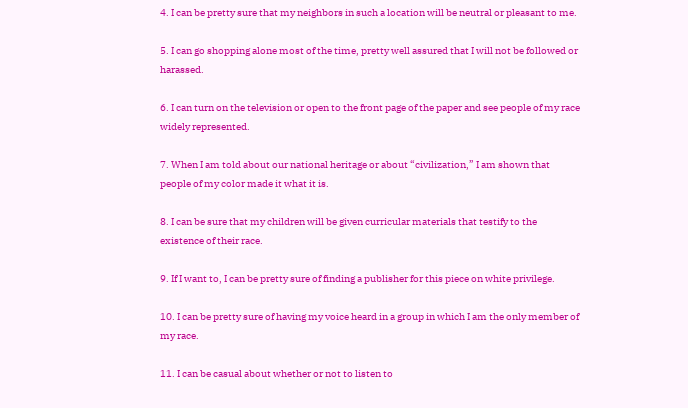4. I can be pretty sure that my neighbors in such a location will be neutral or pleasant to me.

5. I can go shopping alone most of the time, pretty well assured that I will not be followed or harassed.

6. I can turn on the television or open to the front page of the paper and see people of my race widely represented.

7. When I am told about our national heritage or about “civilization,” I am shown that people of my color made it what it is.

8. I can be sure that my children will be given curricular materials that testify to the existence of their race.

9. If I want to, I can be pretty sure of finding a publisher for this piece on white privilege.

10. I can be pretty sure of having my voice heard in a group in which I am the only member of my race.

11. I can be casual about whether or not to listen to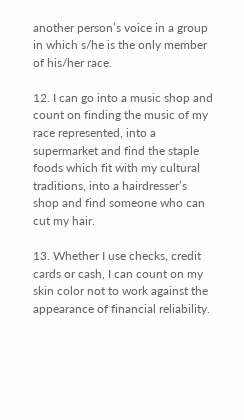another person’s voice in a group in which s/he is the only member of his/her race.

12. I can go into a music shop and count on finding the music of my race represented, into a supermarket and find the staple foods which fit with my cultural traditions, into a hairdresser’s shop and find someone who can cut my hair.

13. Whether I use checks, credit cards or cash, I can count on my skin color not to work against the appearance of financial reliability.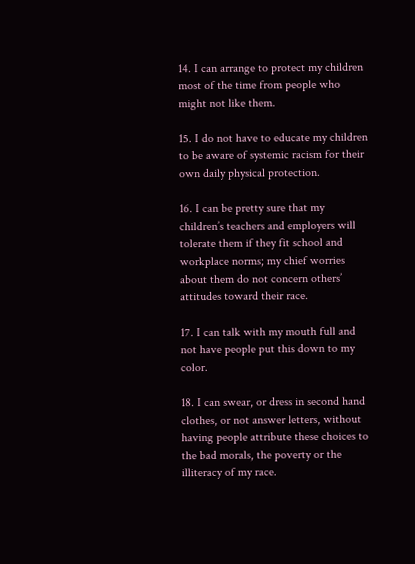14. I can arrange to protect my children most of the time from people who might not like them.

15. I do not have to educate my children to be aware of systemic racism for their own daily physical protection.

16. I can be pretty sure that my children’s teachers and employers will tolerate them if they fit school and workplace norms; my chief worries about them do not concern others’ attitudes toward their race.

17. I can talk with my mouth full and not have people put this down to my color.

18. I can swear, or dress in second hand clothes, or not answer letters, without having people attribute these choices to the bad morals, the poverty or the illiteracy of my race.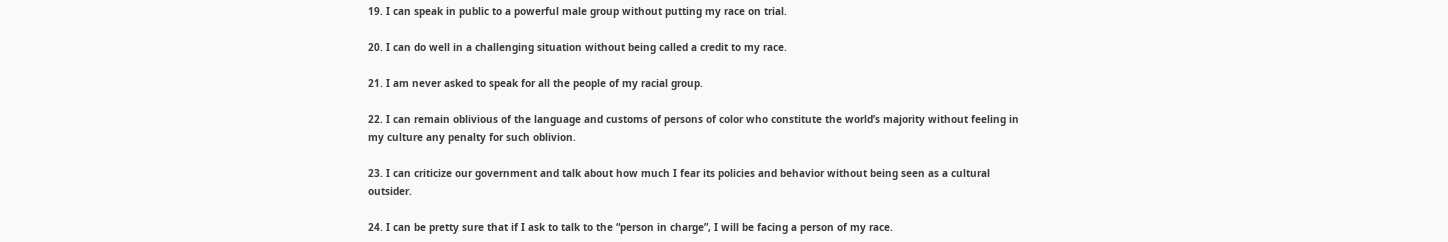19. I can speak in public to a powerful male group without putting my race on trial.

20. I can do well in a challenging situation without being called a credit to my race.

21. I am never asked to speak for all the people of my racial group.

22. I can remain oblivious of the language and customs of persons of color who constitute the world’s majority without feeling in my culture any penalty for such oblivion.

23. I can criticize our government and talk about how much I fear its policies and behavior without being seen as a cultural outsider.

24. I can be pretty sure that if I ask to talk to the “person in charge”, I will be facing a person of my race.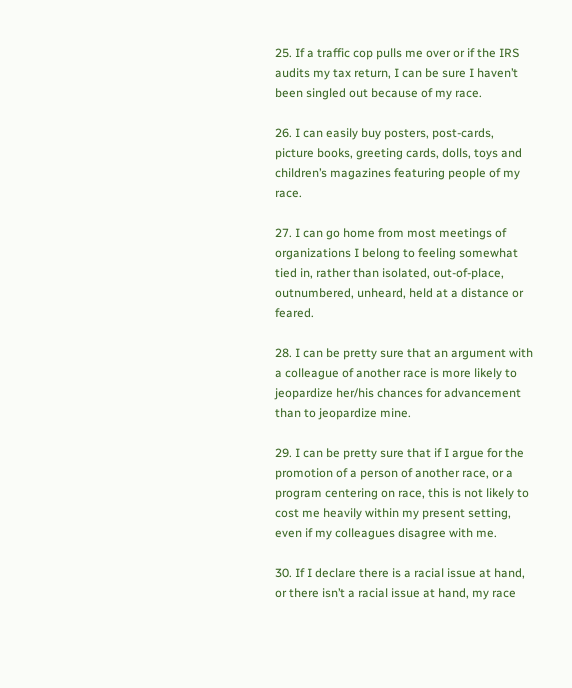25. If a traffic cop pulls me over or if the IRS audits my tax return, I can be sure I haven’t been singled out because of my race.

26. I can easily buy posters, post-cards, picture books, greeting cards, dolls, toys and children’s magazines featuring people of my race.

27. I can go home from most meetings of organizations I belong to feeling somewhat tied in, rather than isolated, out-of-place, outnumbered, unheard, held at a distance or feared.

28. I can be pretty sure that an argument with a colleague of another race is more likely to jeopardize her/his chances for advancement than to jeopardize mine.

29. I can be pretty sure that if I argue for the promotion of a person of another race, or a program centering on race, this is not likely to cost me heavily within my present setting, even if my colleagues disagree with me.

30. If I declare there is a racial issue at hand, or there isn’t a racial issue at hand, my race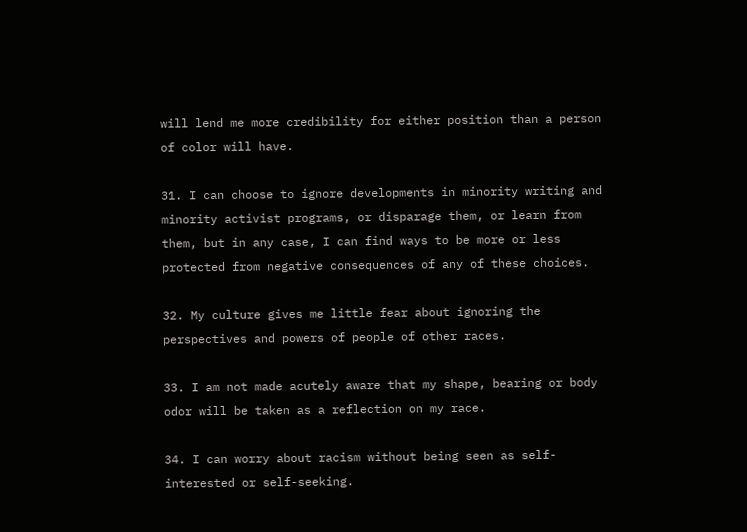will lend me more credibility for either position than a person of color will have.

31. I can choose to ignore developments in minority writing and minority activist programs, or disparage them, or learn from them, but in any case, I can find ways to be more or less protected from negative consequences of any of these choices.

32. My culture gives me little fear about ignoring the perspectives and powers of people of other races.

33. I am not made acutely aware that my shape, bearing or body odor will be taken as a reflection on my race.

34. I can worry about racism without being seen as self-interested or self-seeking.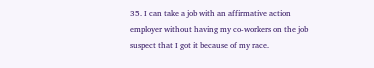35. I can take a job with an affirmative action employer without having my co-workers on the job suspect that I got it because of my race.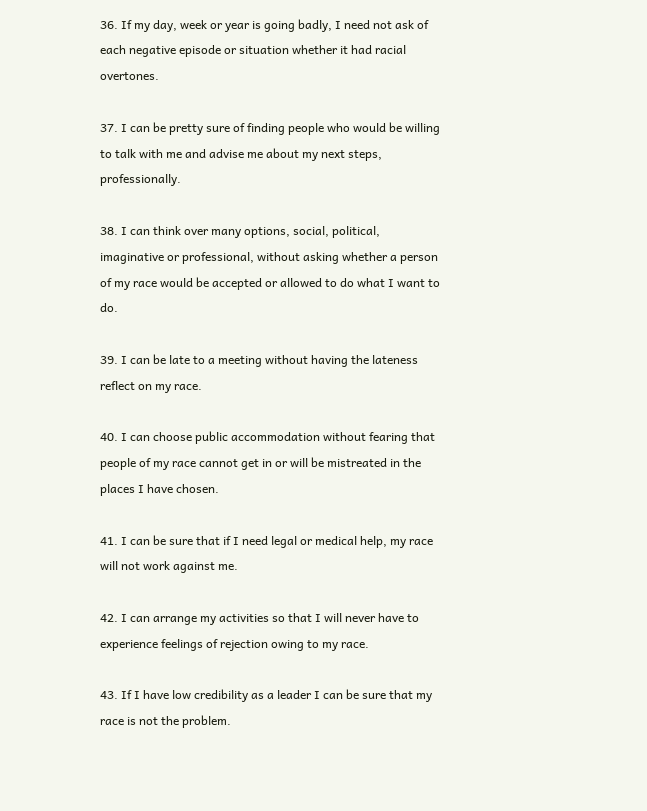36. If my day, week or year is going badly, I need not ask of each negative episode or situation whether it had racial overtones.

37. I can be pretty sure of finding people who would be willing to talk with me and advise me about my next steps, professionally.

38. I can think over many options, social, political, imaginative or professional, without asking whether a person of my race would be accepted or allowed to do what I want to do.

39. I can be late to a meeting without having the lateness reflect on my race.

40. I can choose public accommodation without fearing that people of my race cannot get in or will be mistreated in the places I have chosen.

41. I can be sure that if I need legal or medical help, my race will not work against me.

42. I can arrange my activities so that I will never have to experience feelings of rejection owing to my race.

43. If I have low credibility as a leader I can be sure that my race is not the problem.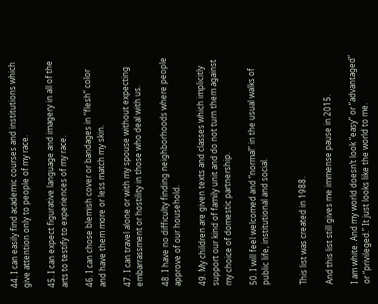44. I can easily find academic courses and institutions which give attention only to people of my race.

45. I can expect figurative language and imagery in all of the arts to testify to experiences of my race.

46. I can chose blemish cover or bandages in “flesh” color and have them more or less match my skin.

47. I can travel alone or with my spouse without expecting embarrassment or hostility in those who deal with us.

48. I have no difficulty finding neighborhoods where people approve of our household.

49. My children are given texts and classes which implicitly support our kind of family unit and do not turn them against my choice of domestic partnership.

50. I will feel welcomed and “normal” in the usual walks of public life, institutional and social.


This list was created in 1988.

And this list still gives me immense pause in 2015.

I am white. And my world doesn’t look “easy” or “advantaged” or “privileged.” It just looks like the world to me.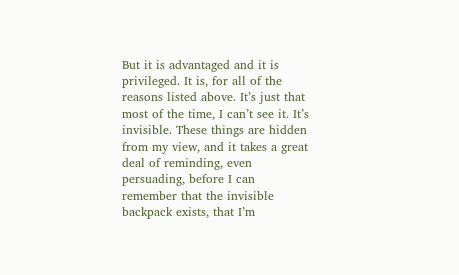But it is advantaged and it is privileged. It is, for all of the reasons listed above. It’s just that most of the time, I can’t see it. It’s invisible. These things are hidden from my view, and it takes a great deal of reminding, even persuading, before I can remember that the invisible backpack exists, that I’m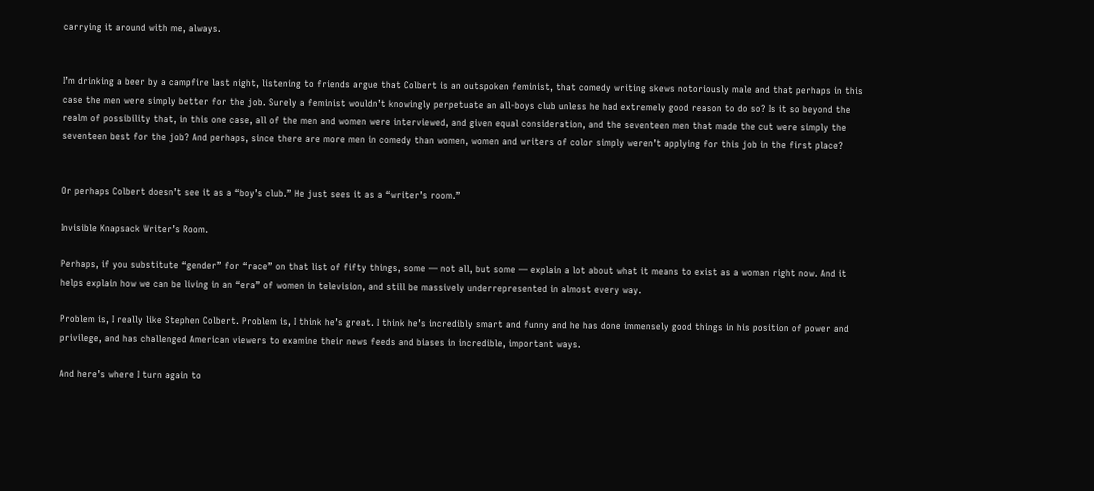carrying it around with me, always.


I’m drinking a beer by a campfire last night, listening to friends argue that Colbert is an outspoken feminist, that comedy writing skews notoriously male and that perhaps in this case the men were simply better for the job. Surely a feminist wouldn’t knowingly perpetuate an all-boys club unless he had extremely good reason to do so? Is it so beyond the realm of possibility that, in this one case, all of the men and women were interviewed, and given equal consideration, and the seventeen men that made the cut were simply the seventeen best for the job? And perhaps, since there are more men in comedy than women, women and writers of color simply weren’t applying for this job in the first place?


Or perhaps Colbert doesn’t see it as a “boy’s club.” He just sees it as a “writer’s room.”

Invisible Knapsack Writer’s Room.

Perhaps, if you substitute “gender” for “race” on that list of fifty things, some — not all, but some — explain a lot about what it means to exist as a woman right now. And it helps explain how we can be living in an “era” of women in television, and still be massively underrepresented in almost every way.

Problem is, I really like Stephen Colbert. Problem is, I think he’s great. I think he’s incredibly smart and funny and he has done immensely good things in his position of power and privilege, and has challenged American viewers to examine their news feeds and biases in incredible, important ways.

And here’s where I turn again to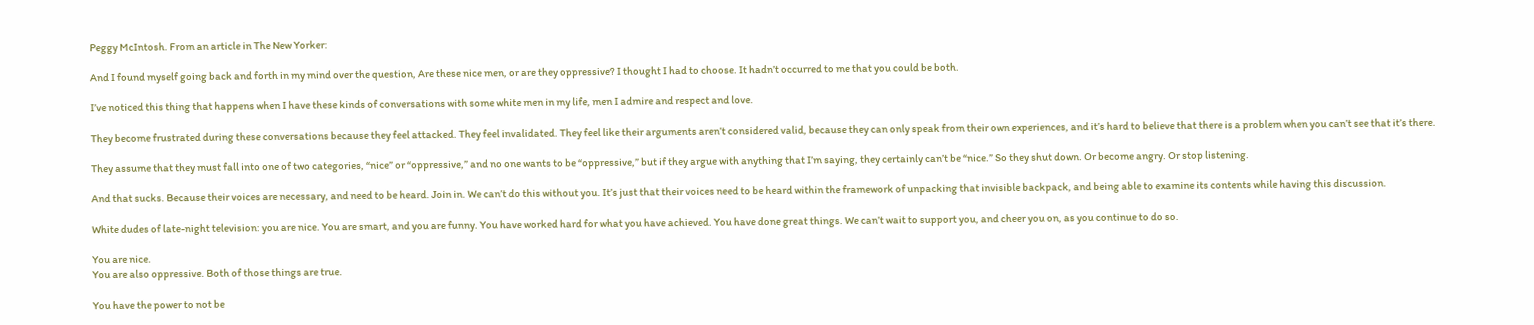Peggy McIntosh. From an article in The New Yorker:

And I found myself going back and forth in my mind over the question, Are these nice men, or are they oppressive? I thought I had to choose. It hadn’t occurred to me that you could be both.

I’ve noticed this thing that happens when I have these kinds of conversations with some white men in my life, men I admire and respect and love.

They become frustrated during these conversations because they feel attacked. They feel invalidated. They feel like their arguments aren’t considered valid, because they can only speak from their own experiences, and it’s hard to believe that there is a problem when you can’t see that it’s there.

They assume that they must fall into one of two categories, “nice” or “oppressive,” and no one wants to be “oppressive,” but if they argue with anything that I’m saying, they certainly can’t be “nice.” So they shut down. Or become angry. Or stop listening.

And that sucks. Because their voices are necessary, and need to be heard. Join in. We can’t do this without you. It’s just that their voices need to be heard within the framework of unpacking that invisible backpack, and being able to examine its contents while having this discussion.

White dudes of late-night television: you are nice. You are smart, and you are funny. You have worked hard for what you have achieved. You have done great things. We can’t wait to support you, and cheer you on, as you continue to do so.

You are nice.
You are also oppressive. Both of those things are true.

You have the power to not be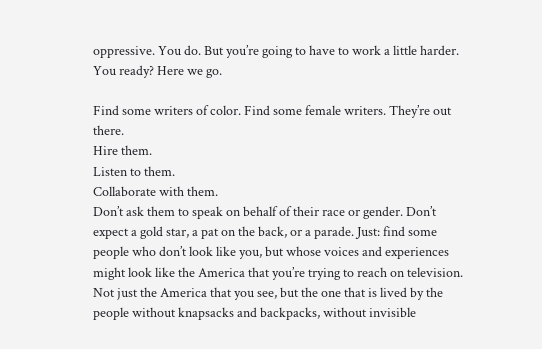oppressive. You do. But you’re going to have to work a little harder. You ready? Here we go.

Find some writers of color. Find some female writers. They’re out there.
Hire them.
Listen to them.
Collaborate with them.
Don’t ask them to speak on behalf of their race or gender. Don’t expect a gold star, a pat on the back, or a parade. Just: find some people who don’t look like you, but whose voices and experiences might look like the America that you’re trying to reach on television. Not just the America that you see, but the one that is lived by the people without knapsacks and backpacks, without invisible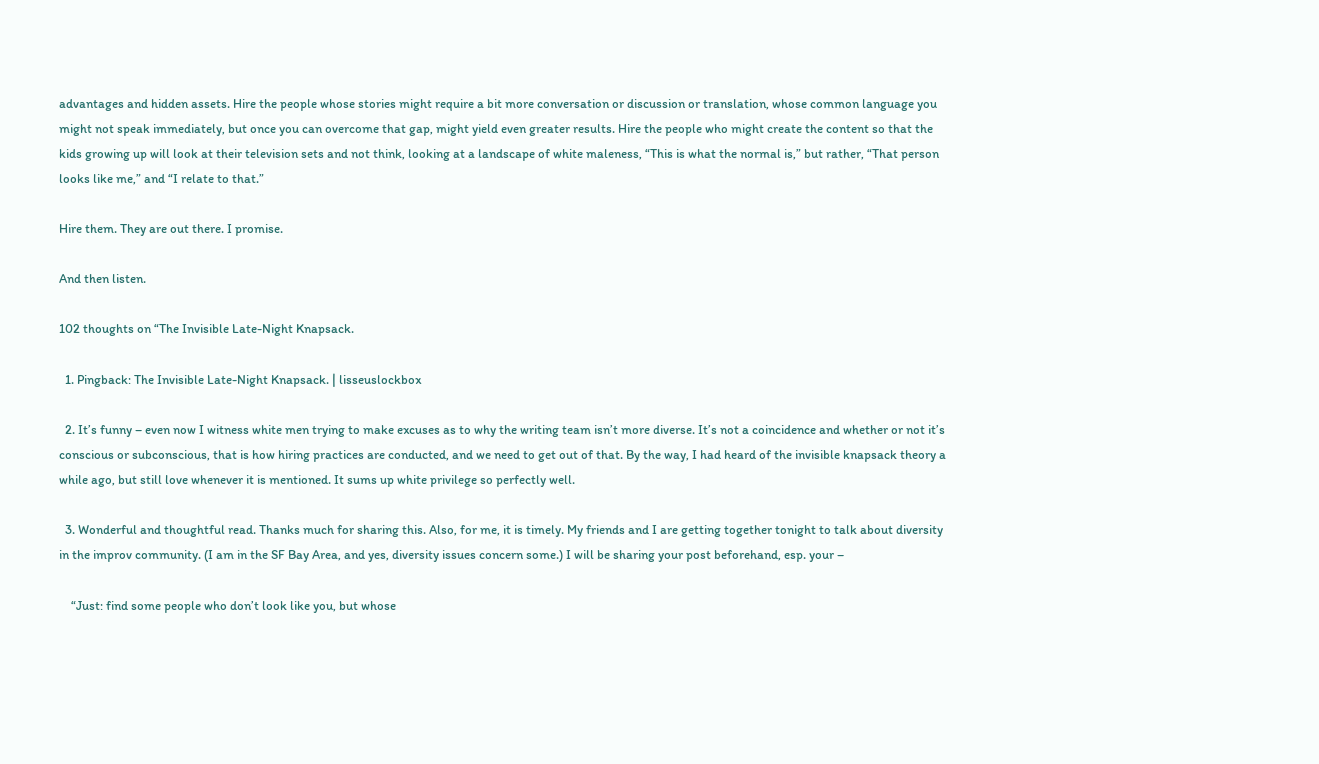advantages and hidden assets. Hire the people whose stories might require a bit more conversation or discussion or translation, whose common language you might not speak immediately, but once you can overcome that gap, might yield even greater results. Hire the people who might create the content so that the kids growing up will look at their television sets and not think, looking at a landscape of white maleness, “This is what the normal is,” but rather, “That person looks like me,” and “I relate to that.”

Hire them. They are out there. I promise.

And then listen.

102 thoughts on “The Invisible Late-Night Knapsack.

  1. Pingback: The Invisible Late-Night Knapsack. | lisseuslockbox

  2. It’s funny – even now I witness white men trying to make excuses as to why the writing team isn’t more diverse. It’s not a coincidence and whether or not it’s conscious or subconscious, that is how hiring practices are conducted, and we need to get out of that. By the way, I had heard of the invisible knapsack theory a while ago, but still love whenever it is mentioned. It sums up white privilege so perfectly well.

  3. Wonderful and thoughtful read. Thanks much for sharing this. Also, for me, it is timely. My friends and I are getting together tonight to talk about diversity in the improv community. (I am in the SF Bay Area, and yes, diversity issues concern some.) I will be sharing your post beforehand, esp. your –

    “Just: find some people who don’t look like you, but whose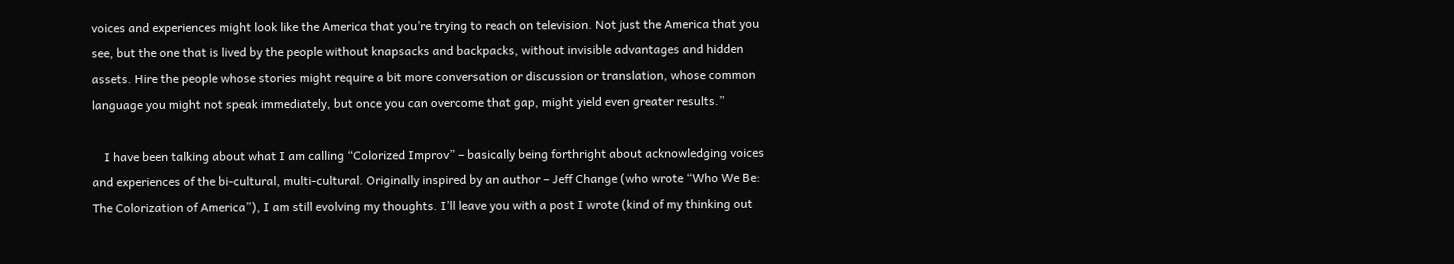voices and experiences might look like the America that you’re trying to reach on television. Not just the America that you see, but the one that is lived by the people without knapsacks and backpacks, without invisible advantages and hidden assets. Hire the people whose stories might require a bit more conversation or discussion or translation, whose common language you might not speak immediately, but once you can overcome that gap, might yield even greater results.”

    I have been talking about what I am calling “Colorized Improv” – basically being forthright about acknowledging voices and experiences of the bi-cultural, multi-cultural. Originally inspired by an author – Jeff Change (who wrote “Who We Be: The Colorization of America”), I am still evolving my thoughts. I’ll leave you with a post I wrote (kind of my thinking out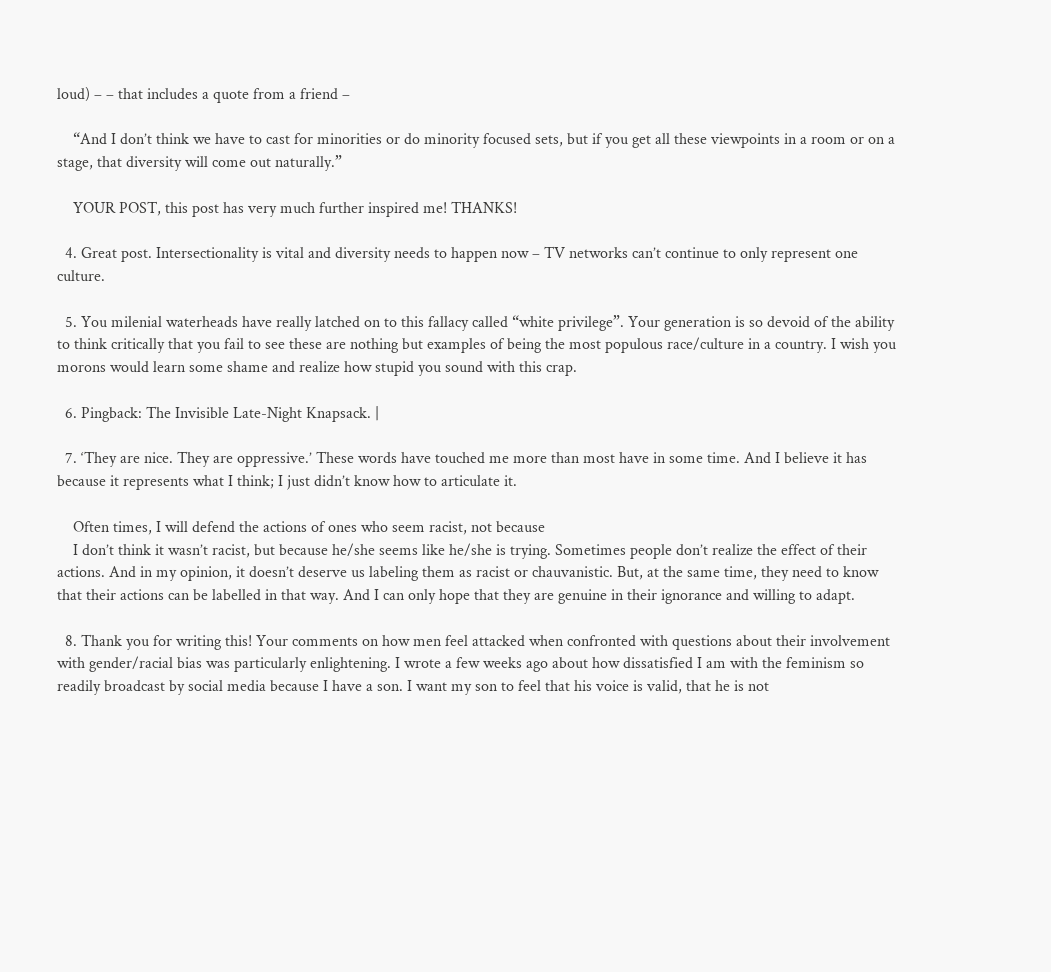loud) – – that includes a quote from a friend –

    “And I don’t think we have to cast for minorities or do minority focused sets, but if you get all these viewpoints in a room or on a stage, that diversity will come out naturally.”

    YOUR POST, this post has very much further inspired me! THANKS!

  4. Great post. Intersectionality is vital and diversity needs to happen now – TV networks can’t continue to only represent one culture.

  5. You milenial waterheads have really latched on to this fallacy called “white privilege”. Your generation is so devoid of the ability to think critically that you fail to see these are nothing but examples of being the most populous race/culture in a country. I wish you morons would learn some shame and realize how stupid you sound with this crap.

  6. Pingback: The Invisible Late-Night Knapsack. |

  7. ‘They are nice. They are oppressive.’ These words have touched me more than most have in some time. And I believe it has because it represents what I think; I just didn’t know how to articulate it.

    Often times, I will defend the actions of ones who seem racist, not because
    I don’t think it wasn’t racist, but because he/she seems like he/she is trying. Sometimes people don’t realize the effect of their actions. And in my opinion, it doesn’t deserve us labeling them as racist or chauvanistic. But, at the same time, they need to know that their actions can be labelled in that way. And I can only hope that they are genuine in their ignorance and willing to adapt.

  8. Thank you for writing this! Your comments on how men feel attacked when confronted with questions about their involvement with gender/racial bias was particularly enlightening. I wrote a few weeks ago about how dissatisfied I am with the feminism so readily broadcast by social media because I have a son. I want my son to feel that his voice is valid, that he is not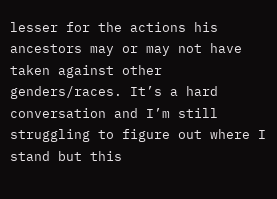lesser for the actions his ancestors may or may not have taken against other genders/races. It’s a hard conversation and I’m still struggling to figure out where I stand but this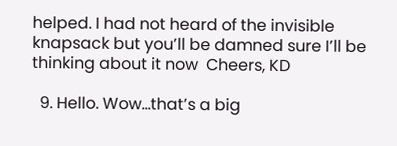helped. I had not heard of the invisible knapsack but you’ll be damned sure I’ll be thinking about it now  Cheers, KD

  9. Hello. Wow…that’s a big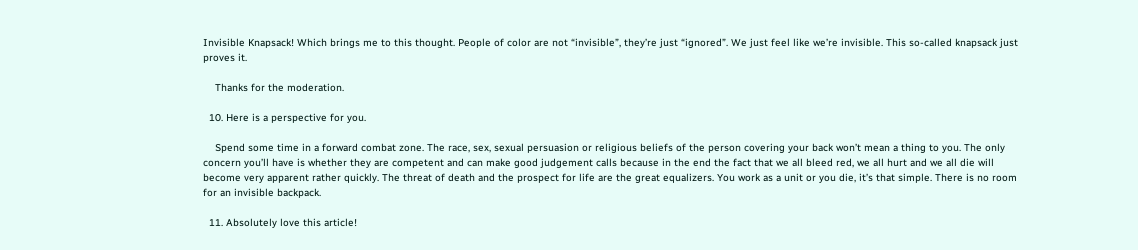Invisible Knapsack! Which brings me to this thought. People of color are not “invisible”, they’re just “ignored”. We just feel like we’re invisible. This so-called knapsack just proves it.

    Thanks for the moderation.

  10. Here is a perspective for you.

    Spend some time in a forward combat zone. The race, sex, sexual persuasion or religious beliefs of the person covering your back won’t mean a thing to you. The only concern you’ll have is whether they are competent and can make good judgement calls because in the end the fact that we all bleed red, we all hurt and we all die will become very apparent rather quickly. The threat of death and the prospect for life are the great equalizers. You work as a unit or you die, it’s that simple. There is no room for an invisible backpack.

  11. Absolutely love this article!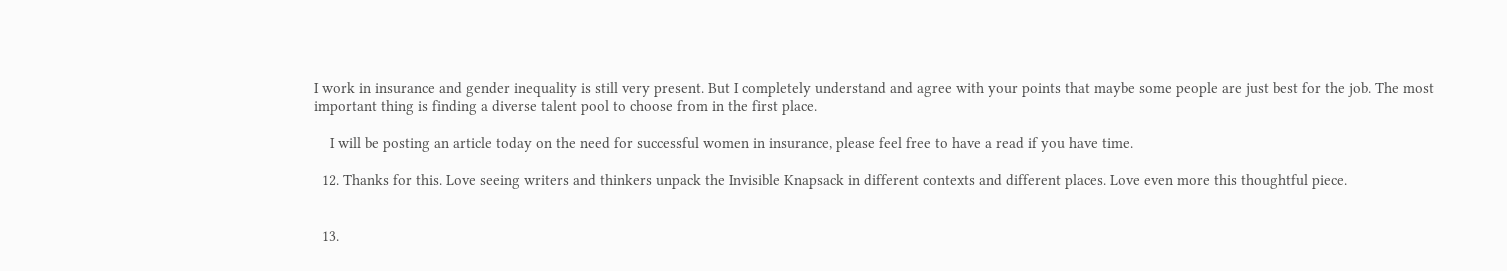I work in insurance and gender inequality is still very present. But I completely understand and agree with your points that maybe some people are just best for the job. The most important thing is finding a diverse talent pool to choose from in the first place.

    I will be posting an article today on the need for successful women in insurance, please feel free to have a read if you have time.

  12. Thanks for this. Love seeing writers and thinkers unpack the Invisible Knapsack in different contexts and different places. Love even more this thoughtful piece.


  13.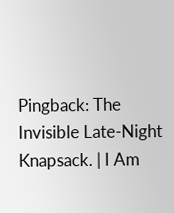Pingback: The Invisible Late-Night Knapsack. | I Am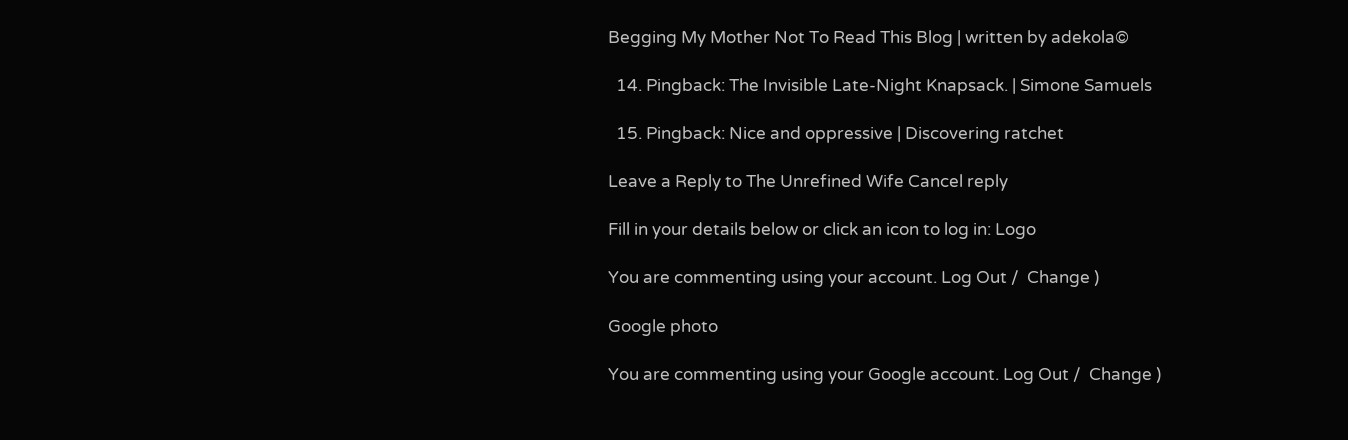Begging My Mother Not To Read This Blog | written by adekola©

  14. Pingback: The Invisible Late-Night Knapsack. | Simone Samuels

  15. Pingback: Nice and oppressive | Discovering ratchet

Leave a Reply to The Unrefined Wife Cancel reply

Fill in your details below or click an icon to log in: Logo

You are commenting using your account. Log Out /  Change )

Google photo

You are commenting using your Google account. Log Out /  Change )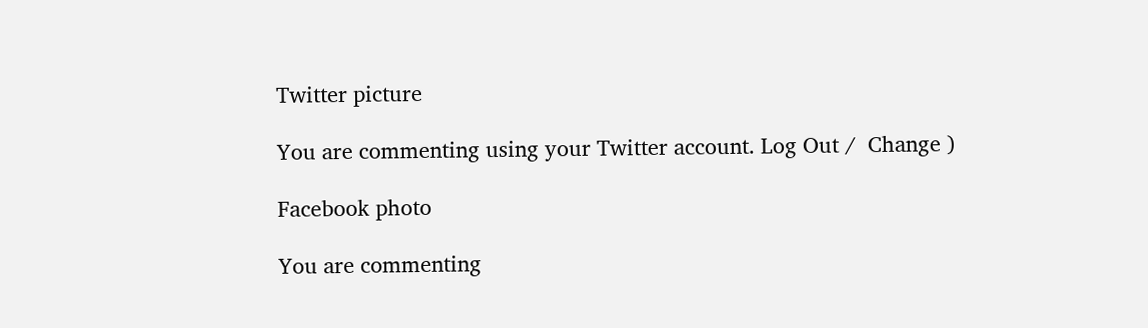Twitter picture

You are commenting using your Twitter account. Log Out /  Change )

Facebook photo

You are commenting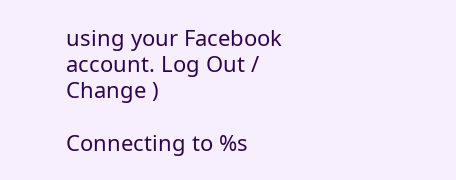using your Facebook account. Log Out /  Change )

Connecting to %s